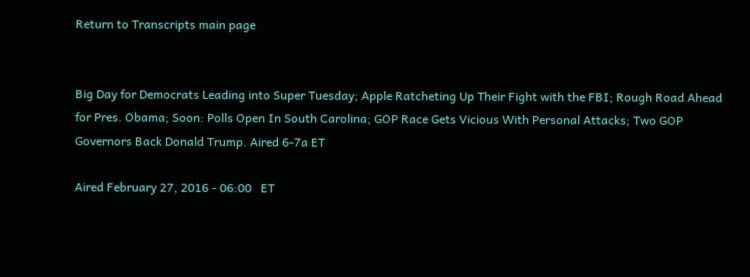Return to Transcripts main page


Big Day for Democrats Leading into Super Tuesday; Apple Ratcheting Up Their Fight with the FBI; Rough Road Ahead for Pres. Obama; Soon: Polls Open In South Carolina; GOP Race Gets Vicious With Personal Attacks; Two GOP Governors Back Donald Trump. Aired 6-7a ET

Aired February 27, 2016 - 06:00   ET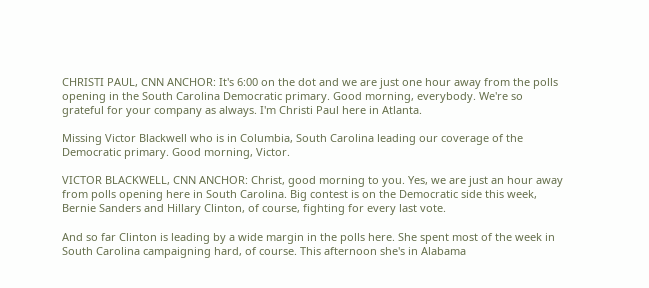CHRISTI PAUL, CNN ANCHOR: It's 6:00 on the dot and we are just one hour away from the polls opening in the South Carolina Democratic primary. Good morning, everybody. We're so grateful for your company as always. I'm Christi Paul here in Atlanta.

Missing Victor Blackwell who is in Columbia, South Carolina leading our coverage of the Democratic primary. Good morning, Victor.

VICTOR BLACKWELL, CNN ANCHOR: Christ, good morning to you. Yes, we are just an hour away from polls opening here in South Carolina. Big contest is on the Democratic side this week, Bernie Sanders and Hillary Clinton, of course, fighting for every last vote.

And so far Clinton is leading by a wide margin in the polls here. She spent most of the week in South Carolina campaigning hard, of course. This afternoon she's in Alabama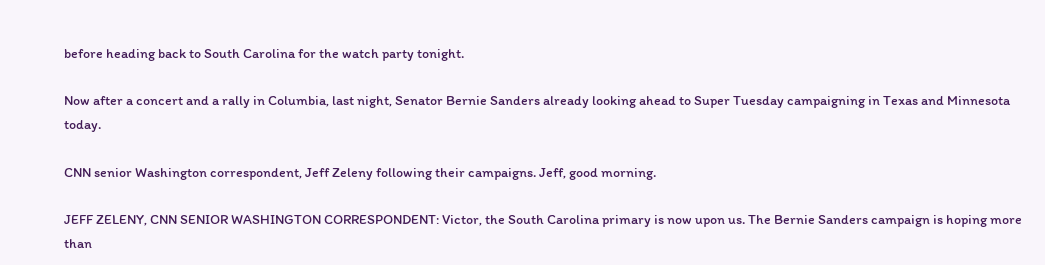before heading back to South Carolina for the watch party tonight.

Now after a concert and a rally in Columbia, last night, Senator Bernie Sanders already looking ahead to Super Tuesday campaigning in Texas and Minnesota today.

CNN senior Washington correspondent, Jeff Zeleny following their campaigns. Jeff, good morning.

JEFF ZELENY, CNN SENIOR WASHINGTON CORRESPONDENT: Victor, the South Carolina primary is now upon us. The Bernie Sanders campaign is hoping more than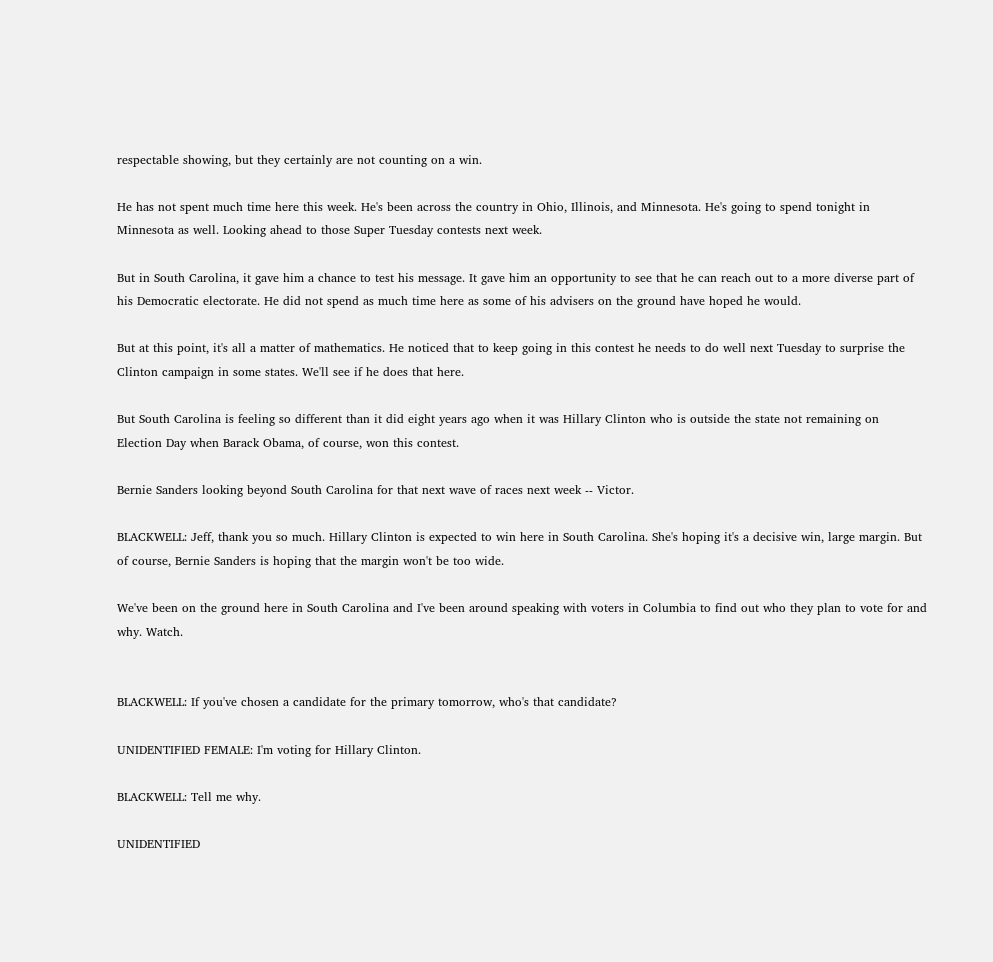respectable showing, but they certainly are not counting on a win.

He has not spent much time here this week. He's been across the country in Ohio, Illinois, and Minnesota. He's going to spend tonight in Minnesota as well. Looking ahead to those Super Tuesday contests next week.

But in South Carolina, it gave him a chance to test his message. It gave him an opportunity to see that he can reach out to a more diverse part of his Democratic electorate. He did not spend as much time here as some of his advisers on the ground have hoped he would.

But at this point, it's all a matter of mathematics. He noticed that to keep going in this contest he needs to do well next Tuesday to surprise the Clinton campaign in some states. We'll see if he does that here.

But South Carolina is feeling so different than it did eight years ago when it was Hillary Clinton who is outside the state not remaining on Election Day when Barack Obama, of course, won this contest.

Bernie Sanders looking beyond South Carolina for that next wave of races next week -- Victor.

BLACKWELL: Jeff, thank you so much. Hillary Clinton is expected to win here in South Carolina. She's hoping it's a decisive win, large margin. But of course, Bernie Sanders is hoping that the margin won't be too wide.

We've been on the ground here in South Carolina and I've been around speaking with voters in Columbia to find out who they plan to vote for and why. Watch.


BLACKWELL: If you've chosen a candidate for the primary tomorrow, who's that candidate?

UNIDENTIFIED FEMALE: I'm voting for Hillary Clinton.

BLACKWELL: Tell me why.

UNIDENTIFIED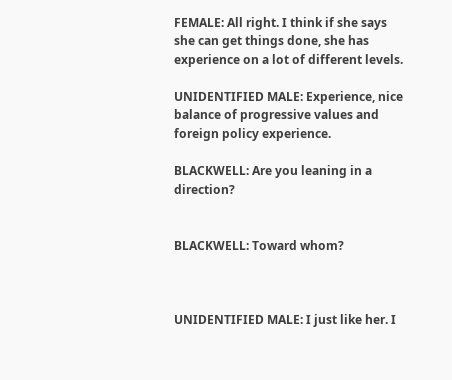FEMALE: All right. I think if she says she can get things done, she has experience on a lot of different levels.

UNIDENTIFIED MALE: Experience, nice balance of progressive values and foreign policy experience.

BLACKWELL: Are you leaning in a direction?


BLACKWELL: Toward whom?



UNIDENTIFIED MALE: I just like her. I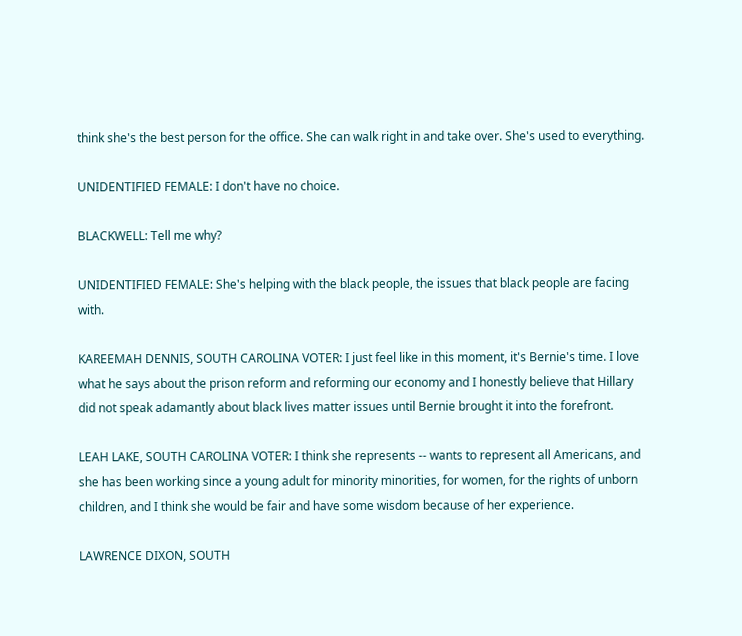think she's the best person for the office. She can walk right in and take over. She's used to everything.

UNIDENTIFIED FEMALE: I don't have no choice.

BLACKWELL: Tell me why?

UNIDENTIFIED FEMALE: She's helping with the black people, the issues that black people are facing with.

KAREEMAH DENNIS, SOUTH CAROLINA VOTER: I just feel like in this moment, it's Bernie's time. I love what he says about the prison reform and reforming our economy and I honestly believe that Hillary did not speak adamantly about black lives matter issues until Bernie brought it into the forefront.

LEAH LAKE, SOUTH CAROLINA VOTER: I think she represents -- wants to represent all Americans, and she has been working since a young adult for minority minorities, for women, for the rights of unborn children, and I think she would be fair and have some wisdom because of her experience.

LAWRENCE DIXON, SOUTH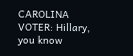CAROLINA VOTER: Hillary, you know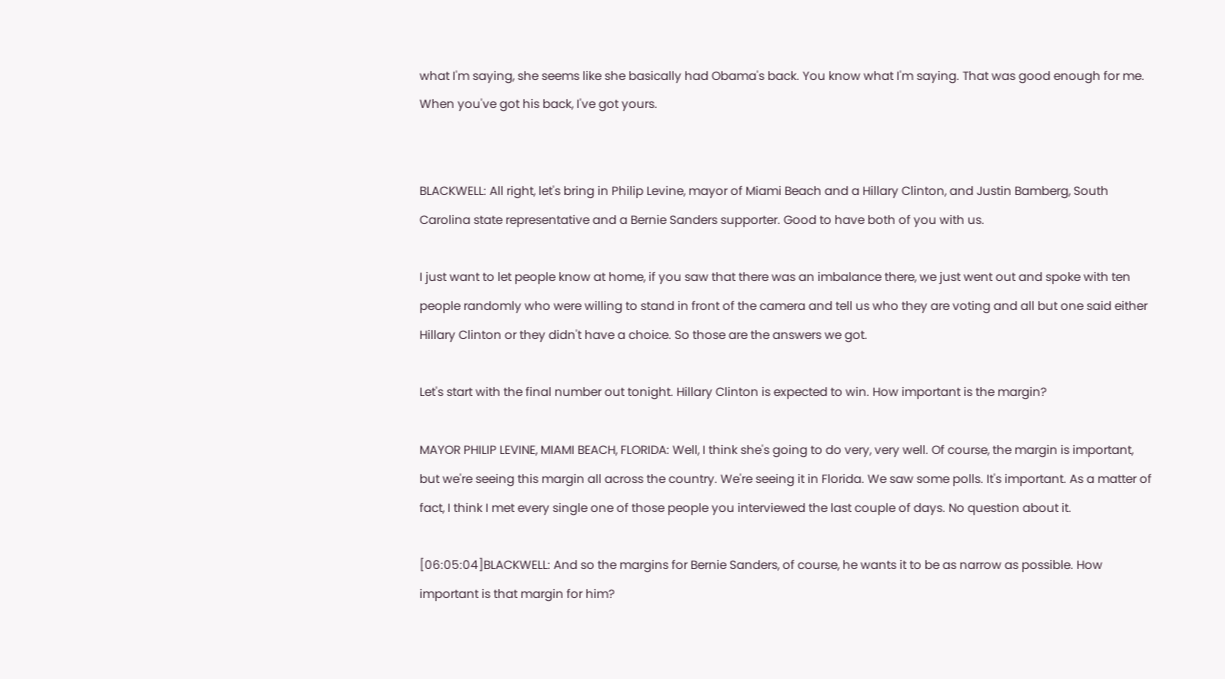what I'm saying, she seems like she basically had Obama's back. You know what I'm saying. That was good enough for me. When you've got his back, I've got yours.


BLACKWELL: All right, let's bring in Philip Levine, mayor of Miami Beach and a Hillary Clinton, and Justin Bamberg, South Carolina state representative and a Bernie Sanders supporter. Good to have both of you with us.

I just want to let people know at home, if you saw that there was an imbalance there, we just went out and spoke with ten people randomly who were willing to stand in front of the camera and tell us who they are voting and all but one said either Hillary Clinton or they didn't have a choice. So those are the answers we got.

Let's start with the final number out tonight. Hillary Clinton is expected to win. How important is the margin?

MAYOR PHILIP LEVINE, MIAMI BEACH, FLORIDA: Well, I think she's going to do very, very well. Of course, the margin is important, but we're seeing this margin all across the country. We're seeing it in Florida. We saw some polls. It's important. As a matter of fact, I think I met every single one of those people you interviewed the last couple of days. No question about it.

[06:05:04]BLACKWELL: And so the margins for Bernie Sanders, of course, he wants it to be as narrow as possible. How important is that margin for him?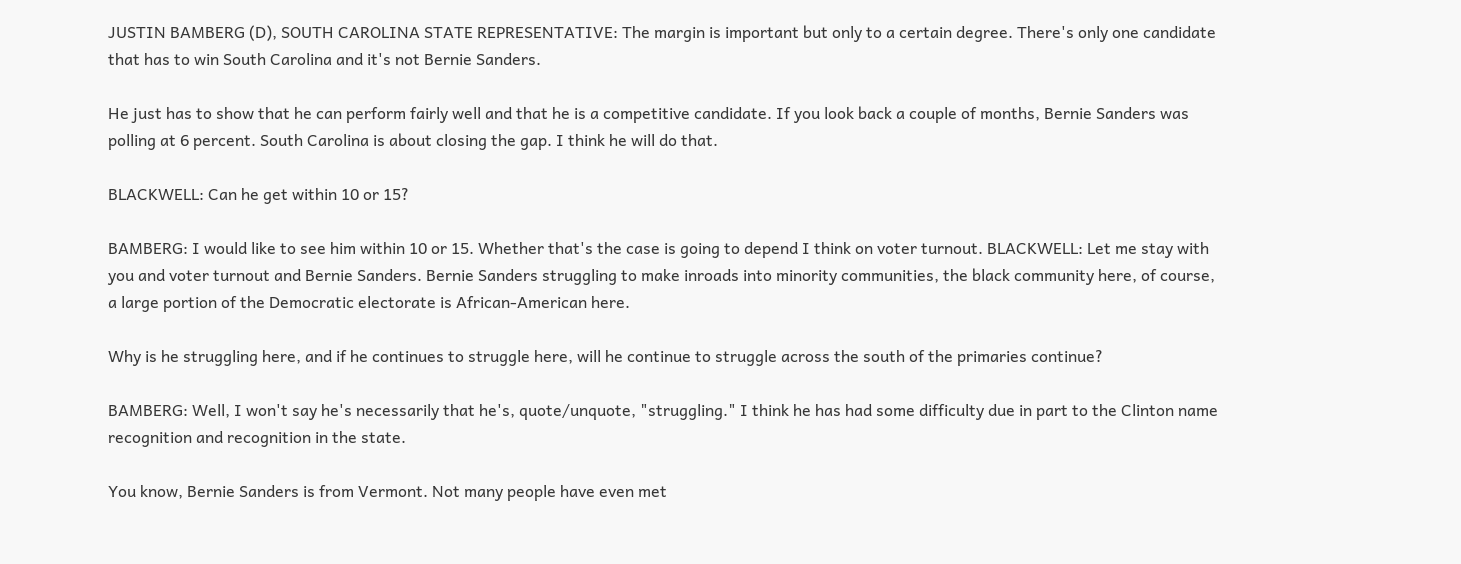JUSTIN BAMBERG (D), SOUTH CAROLINA STATE REPRESENTATIVE: The margin is important but only to a certain degree. There's only one candidate that has to win South Carolina and it's not Bernie Sanders.

He just has to show that he can perform fairly well and that he is a competitive candidate. If you look back a couple of months, Bernie Sanders was polling at 6 percent. South Carolina is about closing the gap. I think he will do that.

BLACKWELL: Can he get within 10 or 15?

BAMBERG: I would like to see him within 10 or 15. Whether that's the case is going to depend I think on voter turnout. BLACKWELL: Let me stay with you and voter turnout and Bernie Sanders. Bernie Sanders struggling to make inroads into minority communities, the black community here, of course, a large portion of the Democratic electorate is African-American here.

Why is he struggling here, and if he continues to struggle here, will he continue to struggle across the south of the primaries continue?

BAMBERG: Well, I won't say he's necessarily that he's, quote/unquote, "struggling." I think he has had some difficulty due in part to the Clinton name recognition and recognition in the state.

You know, Bernie Sanders is from Vermont. Not many people have even met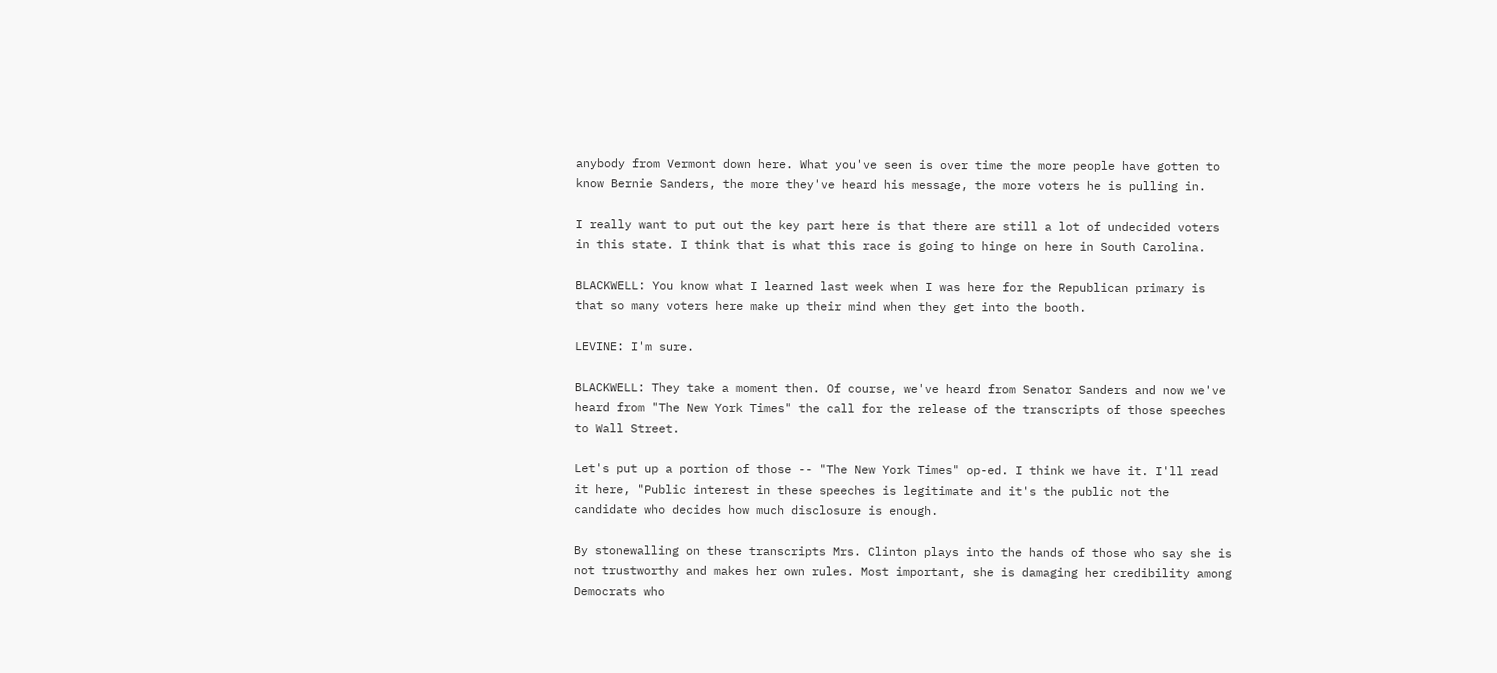anybody from Vermont down here. What you've seen is over time the more people have gotten to know Bernie Sanders, the more they've heard his message, the more voters he is pulling in.

I really want to put out the key part here is that there are still a lot of undecided voters in this state. I think that is what this race is going to hinge on here in South Carolina.

BLACKWELL: You know what I learned last week when I was here for the Republican primary is that so many voters here make up their mind when they get into the booth.

LEVINE: I'm sure.

BLACKWELL: They take a moment then. Of course, we've heard from Senator Sanders and now we've heard from "The New York Times" the call for the release of the transcripts of those speeches to Wall Street.

Let's put up a portion of those -- "The New York Times" op-ed. I think we have it. I'll read it here, "Public interest in these speeches is legitimate and it's the public not the candidate who decides how much disclosure is enough.

By stonewalling on these transcripts Mrs. Clinton plays into the hands of those who say she is not trustworthy and makes her own rules. Most important, she is damaging her credibility among Democrats who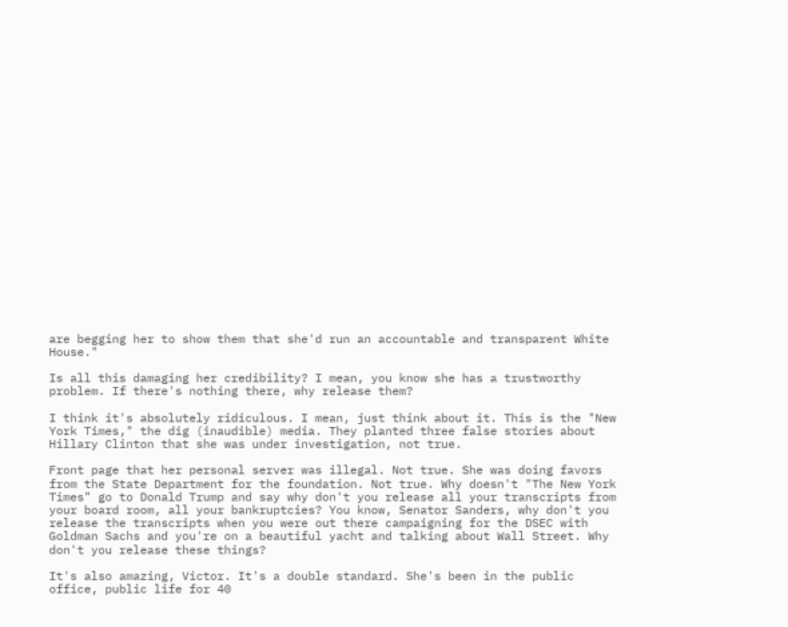are begging her to show them that she'd run an accountable and transparent White House."

Is all this damaging her credibility? I mean, you know she has a trustworthy problem. If there's nothing there, why release them?

I think it's absolutely ridiculous. I mean, just think about it. This is the "New York Times," the dig (inaudible) media. They planted three false stories about Hillary Clinton that she was under investigation, not true.

Front page that her personal server was illegal. Not true. She was doing favors from the State Department for the foundation. Not true. Why doesn't "The New York Times" go to Donald Trump and say why don't you release all your transcripts from your board room, all your bankruptcies? You know, Senator Sanders, why don't you release the transcripts when you were out there campaigning for the DSEC with Goldman Sachs and you're on a beautiful yacht and talking about Wall Street. Why don't you release these things?

It's also amazing, Victor. It's a double standard. She's been in the public office, public life for 40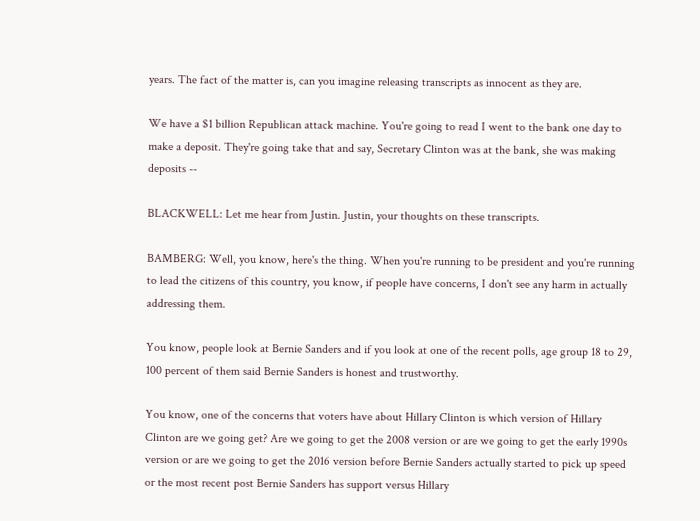years. The fact of the matter is, can you imagine releasing transcripts as innocent as they are.

We have a $1 billion Republican attack machine. You're going to read I went to the bank one day to make a deposit. They're going take that and say, Secretary Clinton was at the bank, she was making deposits --

BLACKWELL: Let me hear from Justin. Justin, your thoughts on these transcripts.

BAMBERG: Well, you know, here's the thing. When you're running to be president and you're running to lead the citizens of this country, you know, if people have concerns, I don't see any harm in actually addressing them.

You know, people look at Bernie Sanders and if you look at one of the recent polls, age group 18 to 29, 100 percent of them said Bernie Sanders is honest and trustworthy.

You know, one of the concerns that voters have about Hillary Clinton is which version of Hillary Clinton are we going get? Are we going to get the 2008 version or are we going to get the early 1990s version or are we going to get the 2016 version before Bernie Sanders actually started to pick up speed or the most recent post Bernie Sanders has support versus Hillary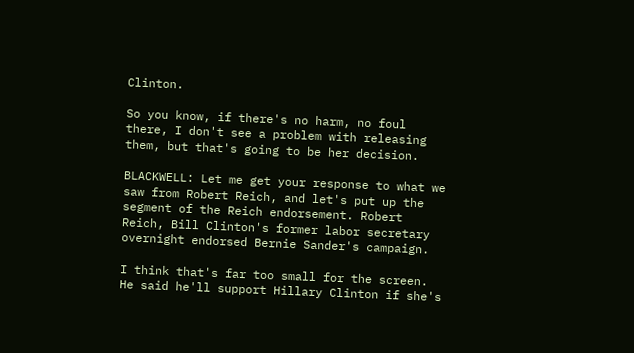Clinton.

So you know, if there's no harm, no foul there, I don't see a problem with releasing them, but that's going to be her decision.

BLACKWELL: Let me get your response to what we saw from Robert Reich, and let's put up the segment of the Reich endorsement. Robert Reich, Bill Clinton's former labor secretary overnight endorsed Bernie Sander's campaign.

I think that's far too small for the screen. He said he'll support Hillary Clinton if she's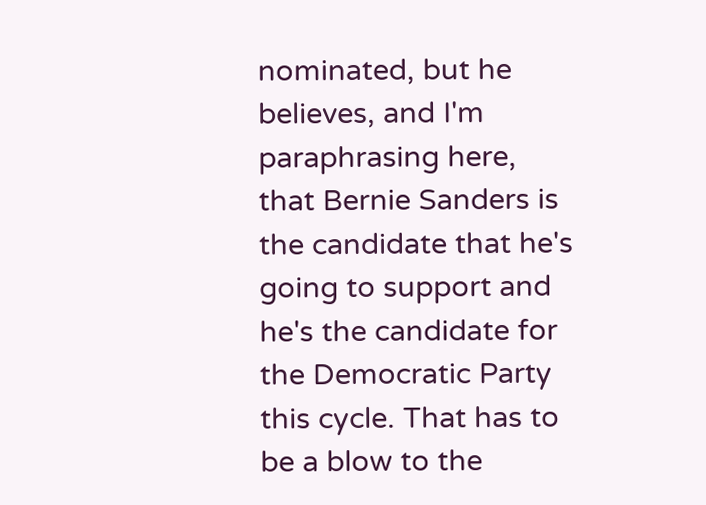nominated, but he believes, and I'm paraphrasing here, that Bernie Sanders is the candidate that he's going to support and he's the candidate for the Democratic Party this cycle. That has to be a blow to the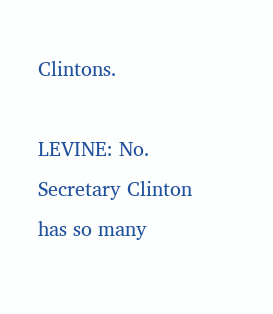Clintons.

LEVINE: No. Secretary Clinton has so many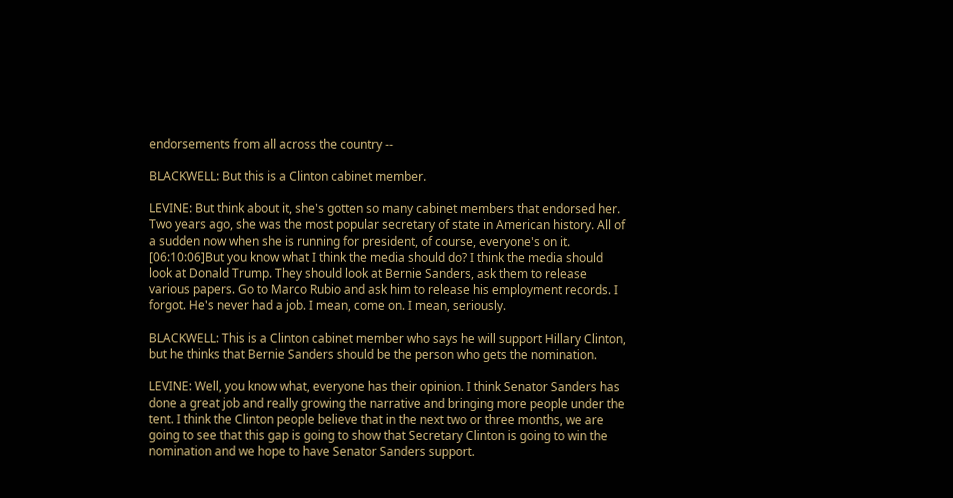endorsements from all across the country --

BLACKWELL: But this is a Clinton cabinet member.

LEVINE: But think about it, she's gotten so many cabinet members that endorsed her. Two years ago, she was the most popular secretary of state in American history. All of a sudden now when she is running for president, of course, everyone's on it. [06:10:06]But you know what I think the media should do? I think the media should look at Donald Trump. They should look at Bernie Sanders, ask them to release various papers. Go to Marco Rubio and ask him to release his employment records. I forgot. He's never had a job. I mean, come on. I mean, seriously.

BLACKWELL: This is a Clinton cabinet member who says he will support Hillary Clinton, but he thinks that Bernie Sanders should be the person who gets the nomination.

LEVINE: Well, you know what, everyone has their opinion. I think Senator Sanders has done a great job and really growing the narrative and bringing more people under the tent. I think the Clinton people believe that in the next two or three months, we are going to see that this gap is going to show that Secretary Clinton is going to win the nomination and we hope to have Senator Sanders support.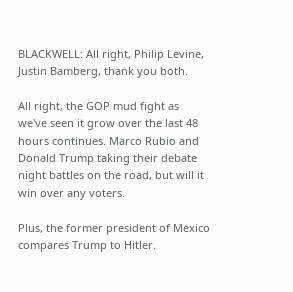BLACKWELL: All right, Philip Levine, Justin Bamberg, thank you both.

All right, the GOP mud fight as we've seen it grow over the last 48 hours continues. Marco Rubio and Donald Trump taking their debate night battles on the road, but will it win over any voters.

Plus, the former president of Mexico compares Trump to Hitler.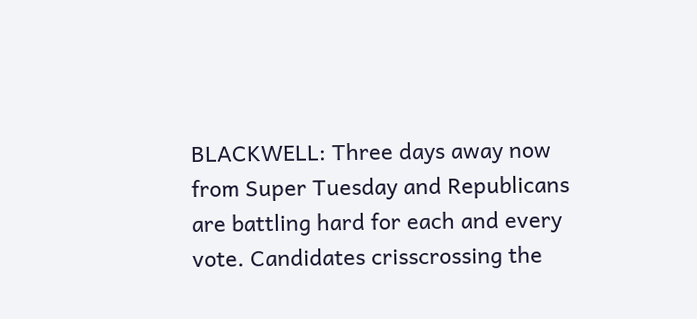BLACKWELL: Three days away now from Super Tuesday and Republicans are battling hard for each and every vote. Candidates crisscrossing the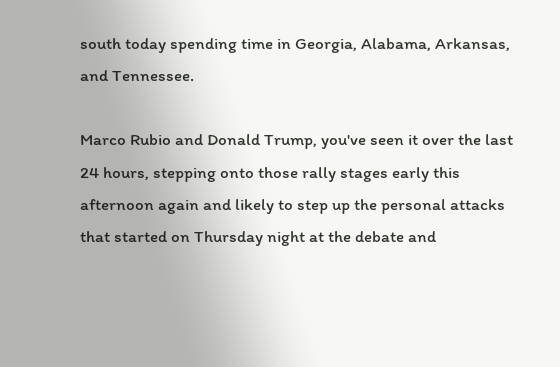south today spending time in Georgia, Alabama, Arkansas, and Tennessee.

Marco Rubio and Donald Trump, you've seen it over the last 24 hours, stepping onto those rally stages early this afternoon again and likely to step up the personal attacks that started on Thursday night at the debate and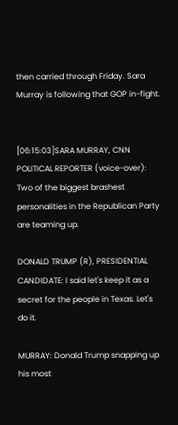then carried through Friday. Sara Murray is following that GOP in-fight.


[06:15:03]SARA MURRAY, CNN POLITICAL REPORTER (voice-over): Two of the biggest brashest personalities in the Republican Party are teaming up.

DONALD TRUMP (R), PRESIDENTIAL CANDIDATE: I said let's keep it as a secret for the people in Texas. Let's do it.

MURRAY: Donald Trump snapping up his most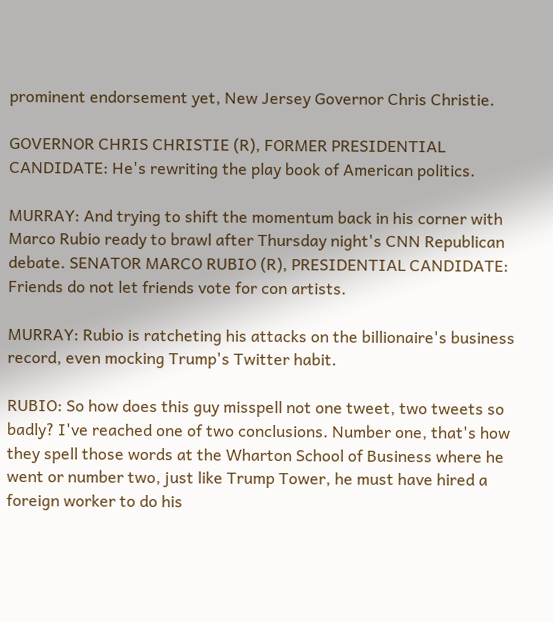prominent endorsement yet, New Jersey Governor Chris Christie.

GOVERNOR CHRIS CHRISTIE (R), FORMER PRESIDENTIAL CANDIDATE: He's rewriting the play book of American politics.

MURRAY: And trying to shift the momentum back in his corner with Marco Rubio ready to brawl after Thursday night's CNN Republican debate. SENATOR MARCO RUBIO (R), PRESIDENTIAL CANDIDATE: Friends do not let friends vote for con artists.

MURRAY: Rubio is ratcheting his attacks on the billionaire's business record, even mocking Trump's Twitter habit.

RUBIO: So how does this guy misspell not one tweet, two tweets so badly? I've reached one of two conclusions. Number one, that's how they spell those words at the Wharton School of Business where he went or number two, just like Trump Tower, he must have hired a foreign worker to do his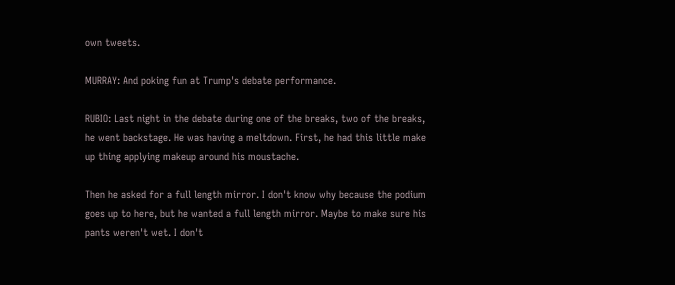own tweets.

MURRAY: And poking fun at Trump's debate performance.

RUBIO: Last night in the debate during one of the breaks, two of the breaks, he went backstage. He was having a meltdown. First, he had this little make up thing applying makeup around his moustache.

Then he asked for a full length mirror. I don't know why because the podium goes up to here, but he wanted a full length mirror. Maybe to make sure his pants weren't wet. I don't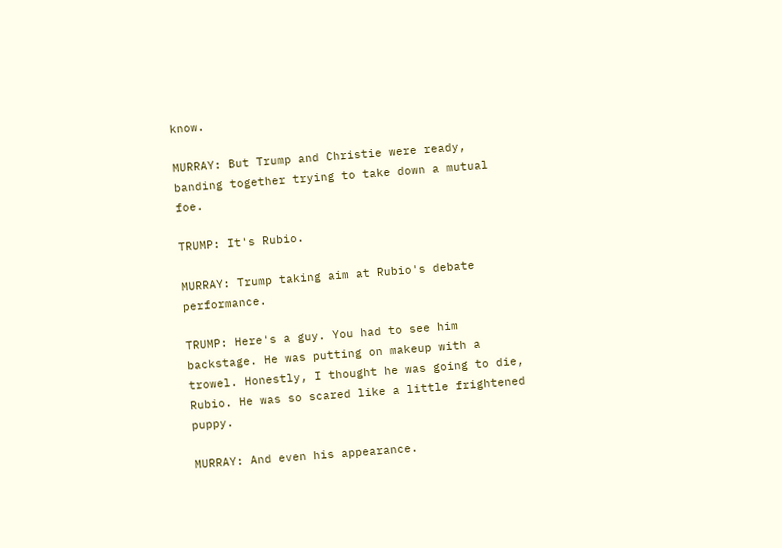know.

MURRAY: But Trump and Christie were ready, banding together trying to take down a mutual foe.

TRUMP: It's Rubio.

MURRAY: Trump taking aim at Rubio's debate performance.

TRUMP: Here's a guy. You had to see him backstage. He was putting on makeup with a trowel. Honestly, I thought he was going to die, Rubio. He was so scared like a little frightened puppy.

MURRAY: And even his appearance.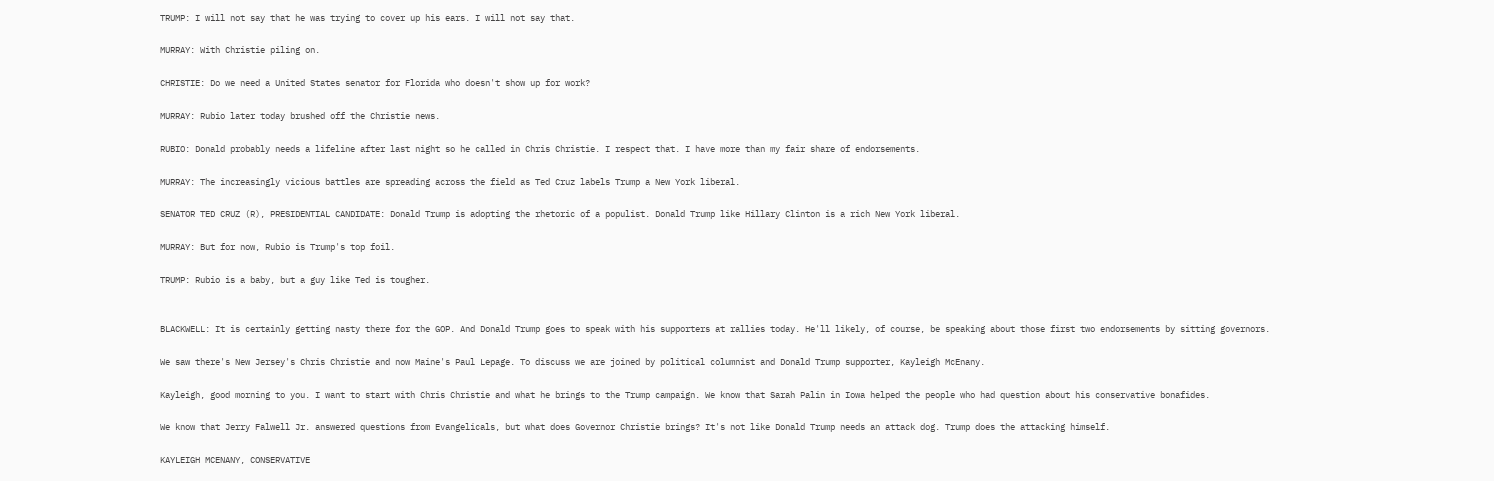TRUMP: I will not say that he was trying to cover up his ears. I will not say that.

MURRAY: With Christie piling on.

CHRISTIE: Do we need a United States senator for Florida who doesn't show up for work?

MURRAY: Rubio later today brushed off the Christie news.

RUBIO: Donald probably needs a lifeline after last night so he called in Chris Christie. I respect that. I have more than my fair share of endorsements.

MURRAY: The increasingly vicious battles are spreading across the field as Ted Cruz labels Trump a New York liberal.

SENATOR TED CRUZ (R), PRESIDENTIAL CANDIDATE: Donald Trump is adopting the rhetoric of a populist. Donald Trump like Hillary Clinton is a rich New York liberal.

MURRAY: But for now, Rubio is Trump's top foil.

TRUMP: Rubio is a baby, but a guy like Ted is tougher.


BLACKWELL: It is certainly getting nasty there for the GOP. And Donald Trump goes to speak with his supporters at rallies today. He'll likely, of course, be speaking about those first two endorsements by sitting governors.

We saw there's New Jersey's Chris Christie and now Maine's Paul Lepage. To discuss we are joined by political columnist and Donald Trump supporter, Kayleigh McEnany.

Kayleigh, good morning to you. I want to start with Chris Christie and what he brings to the Trump campaign. We know that Sarah Palin in Iowa helped the people who had question about his conservative bonafides.

We know that Jerry Falwell Jr. answered questions from Evangelicals, but what does Governor Christie brings? It's not like Donald Trump needs an attack dog. Trump does the attacking himself.

KAYLEIGH MCENANY, CONSERVATIVE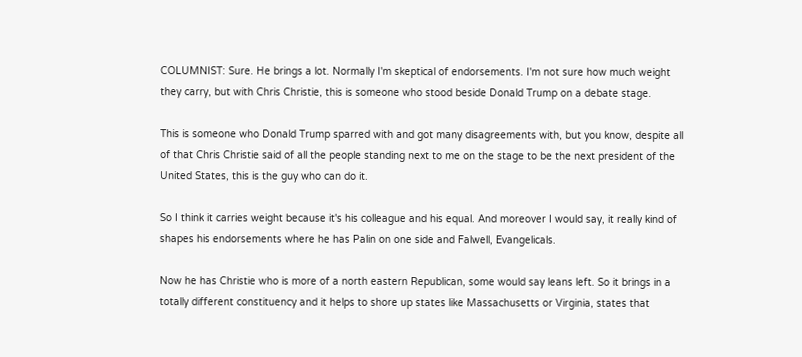COLUMNIST: Sure. He brings a lot. Normally I'm skeptical of endorsements. I'm not sure how much weight they carry, but with Chris Christie, this is someone who stood beside Donald Trump on a debate stage.

This is someone who Donald Trump sparred with and got many disagreements with, but you know, despite all of that Chris Christie said of all the people standing next to me on the stage to be the next president of the United States, this is the guy who can do it.

So I think it carries weight because it's his colleague and his equal. And moreover I would say, it really kind of shapes his endorsements where he has Palin on one side and Falwell, Evangelicals.

Now he has Christie who is more of a north eastern Republican, some would say leans left. So it brings in a totally different constituency and it helps to shore up states like Massachusetts or Virginia, states that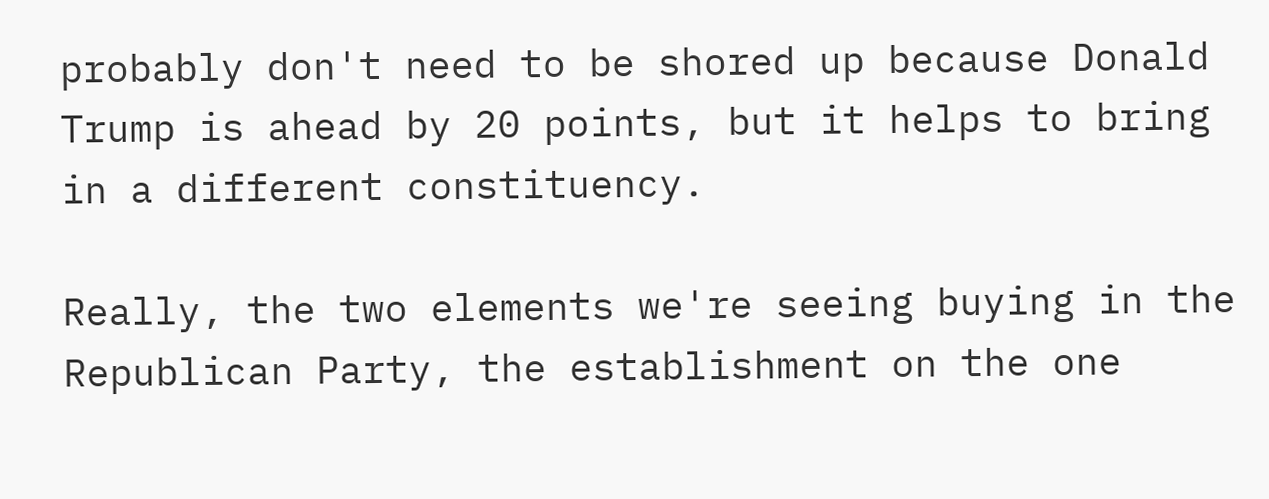probably don't need to be shored up because Donald Trump is ahead by 20 points, but it helps to bring in a different constituency.

Really, the two elements we're seeing buying in the Republican Party, the establishment on the one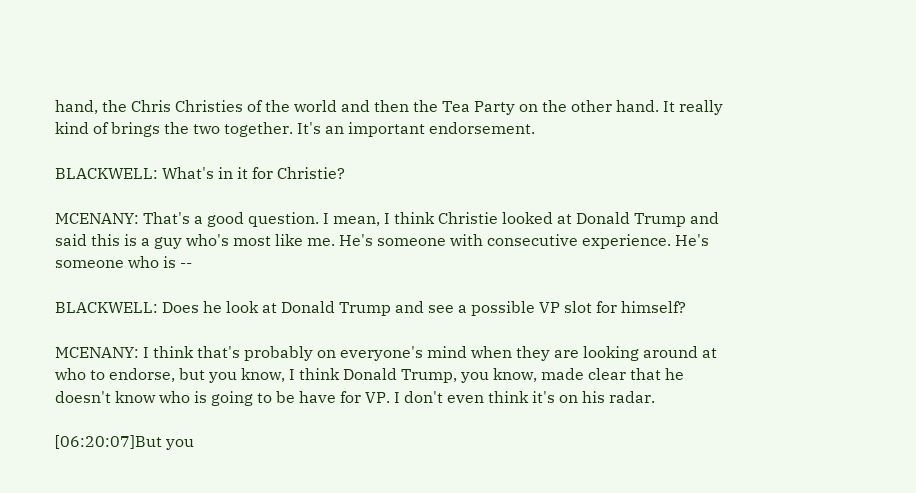hand, the Chris Christies of the world and then the Tea Party on the other hand. It really kind of brings the two together. It's an important endorsement.

BLACKWELL: What's in it for Christie?

MCENANY: That's a good question. I mean, I think Christie looked at Donald Trump and said this is a guy who's most like me. He's someone with consecutive experience. He's someone who is --

BLACKWELL: Does he look at Donald Trump and see a possible VP slot for himself?

MCENANY: I think that's probably on everyone's mind when they are looking around at who to endorse, but you know, I think Donald Trump, you know, made clear that he doesn't know who is going to be have for VP. I don't even think it's on his radar.

[06:20:07]But you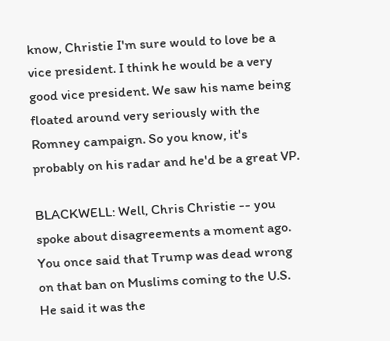know, Christie I'm sure would to love be a vice president. I think he would be a very good vice president. We saw his name being floated around very seriously with the Romney campaign. So you know, it's probably on his radar and he'd be a great VP.

BLACKWELL: Well, Chris Christie -- you spoke about disagreements a moment ago. You once said that Trump was dead wrong on that ban on Muslims coming to the U.S. He said it was the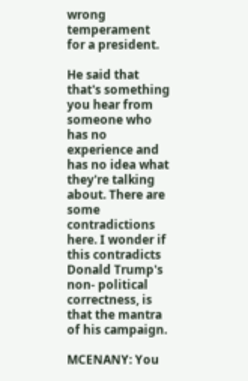wrong temperament for a president.

He said that that's something you hear from someone who has no experience and has no idea what they're talking about. There are some contradictions here. I wonder if this contradicts Donald Trump's non- political correctness, is that the mantra of his campaign.

MCENANY: You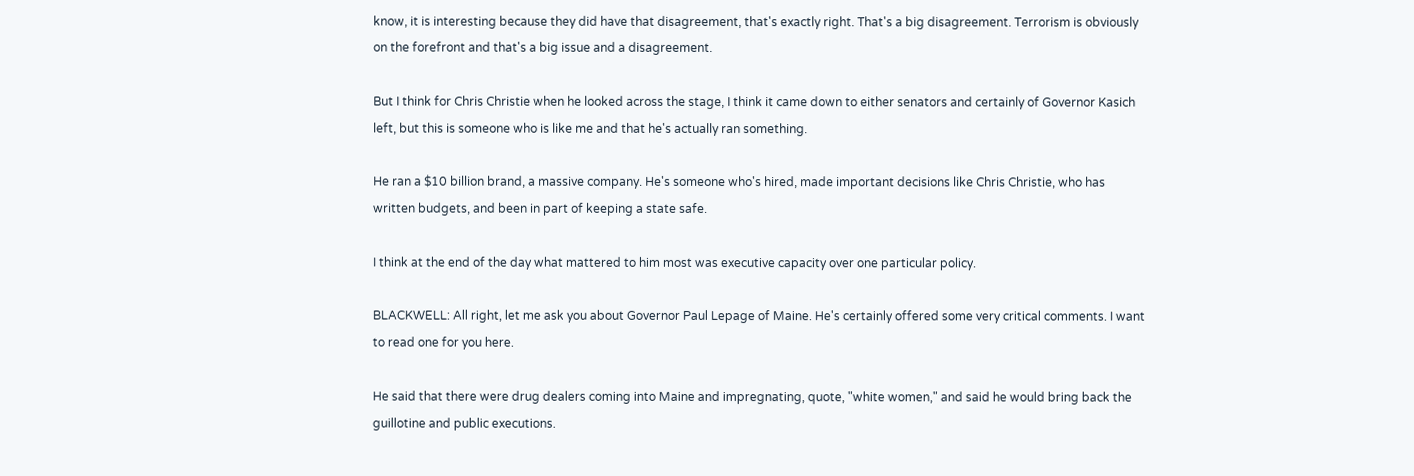know, it is interesting because they did have that disagreement, that's exactly right. That's a big disagreement. Terrorism is obviously on the forefront and that's a big issue and a disagreement.

But I think for Chris Christie when he looked across the stage, I think it came down to either senators and certainly of Governor Kasich left, but this is someone who is like me and that he's actually ran something.

He ran a $10 billion brand, a massive company. He's someone who's hired, made important decisions like Chris Christie, who has written budgets, and been in part of keeping a state safe.

I think at the end of the day what mattered to him most was executive capacity over one particular policy.

BLACKWELL: All right, let me ask you about Governor Paul Lepage of Maine. He's certainly offered some very critical comments. I want to read one for you here.

He said that there were drug dealers coming into Maine and impregnating, quote, "white women," and said he would bring back the guillotine and public executions.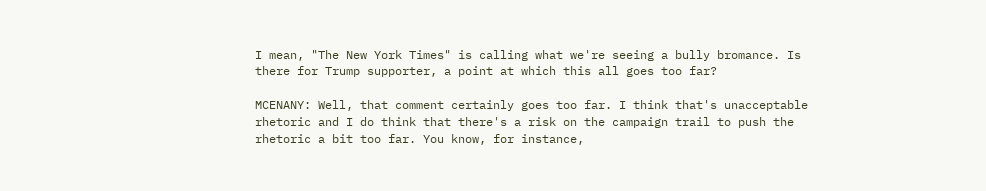I mean, "The New York Times" is calling what we're seeing a bully bromance. Is there for Trump supporter, a point at which this all goes too far?

MCENANY: Well, that comment certainly goes too far. I think that's unacceptable rhetoric and I do think that there's a risk on the campaign trail to push the rhetoric a bit too far. You know, for instance,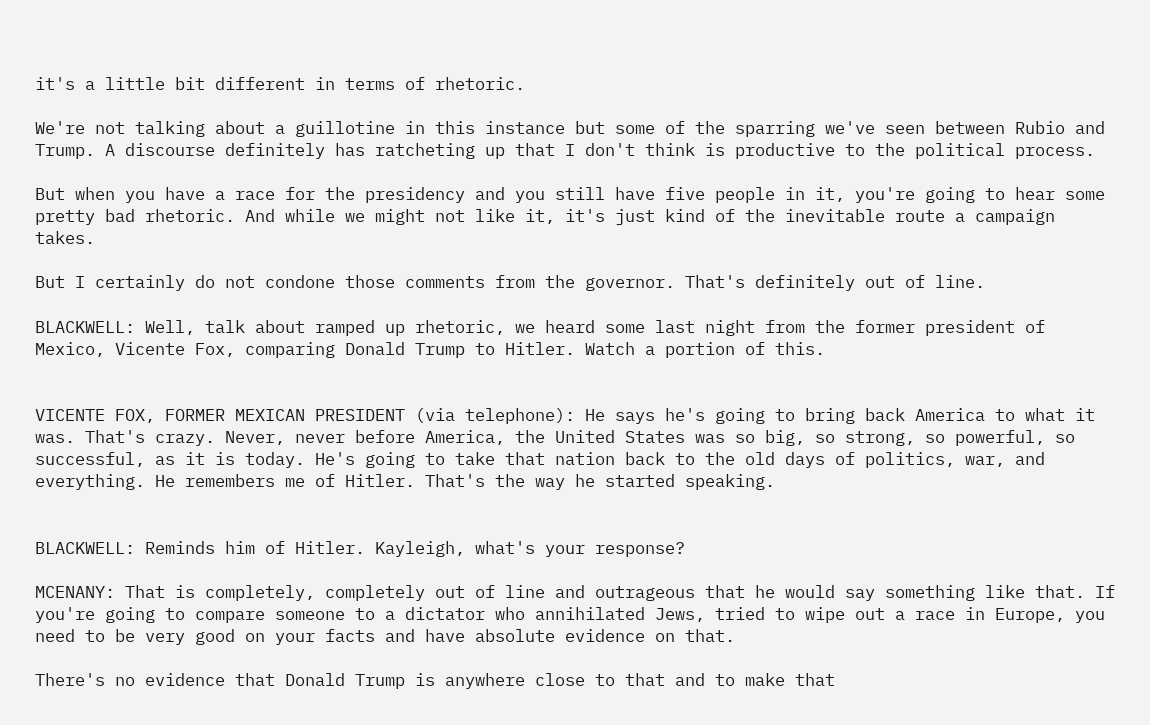it's a little bit different in terms of rhetoric.

We're not talking about a guillotine in this instance but some of the sparring we've seen between Rubio and Trump. A discourse definitely has ratcheting up that I don't think is productive to the political process.

But when you have a race for the presidency and you still have five people in it, you're going to hear some pretty bad rhetoric. And while we might not like it, it's just kind of the inevitable route a campaign takes.

But I certainly do not condone those comments from the governor. That's definitely out of line.

BLACKWELL: Well, talk about ramped up rhetoric, we heard some last night from the former president of Mexico, Vicente Fox, comparing Donald Trump to Hitler. Watch a portion of this.


VICENTE FOX, FORMER MEXICAN PRESIDENT (via telephone): He says he's going to bring back America to what it was. That's crazy. Never, never before America, the United States was so big, so strong, so powerful, so successful, as it is today. He's going to take that nation back to the old days of politics, war, and everything. He remembers me of Hitler. That's the way he started speaking.


BLACKWELL: Reminds him of Hitler. Kayleigh, what's your response?

MCENANY: That is completely, completely out of line and outrageous that he would say something like that. If you're going to compare someone to a dictator who annihilated Jews, tried to wipe out a race in Europe, you need to be very good on your facts and have absolute evidence on that.

There's no evidence that Donald Trump is anywhere close to that and to make that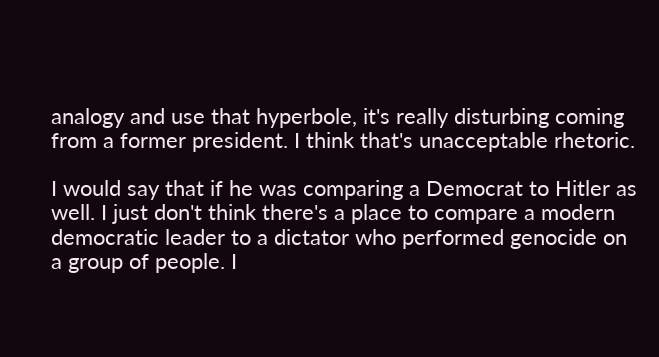analogy and use that hyperbole, it's really disturbing coming from a former president. I think that's unacceptable rhetoric.

I would say that if he was comparing a Democrat to Hitler as well. I just don't think there's a place to compare a modern democratic leader to a dictator who performed genocide on a group of people. I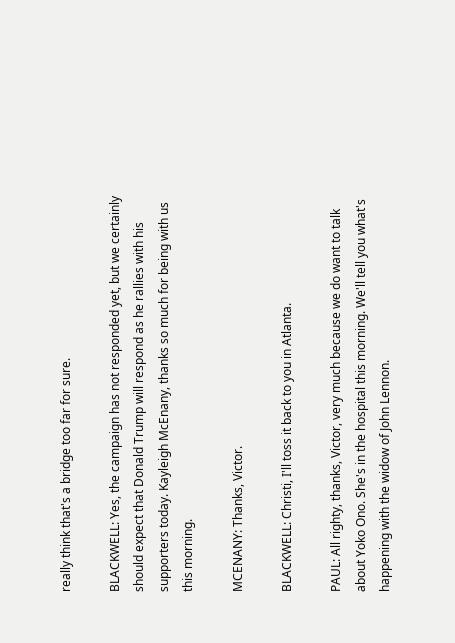really think that's a bridge too far for sure.

BLACKWELL: Yes, the campaign has not responded yet, but we certainly should expect that Donald Trump will respond as he rallies with his supporters today. Kayleigh McEnany, thanks so much for being with us this morning.

MCENANY: Thanks, Victor.

BLACKWELL: Christi, I'll toss it back to you in Atlanta.

PAUL: All righty, thanks, Victor, very much because we do want to talk about Yoko Ono. She's in the hospital this morning. We'll tell you what's happening with the widow of John Lennon.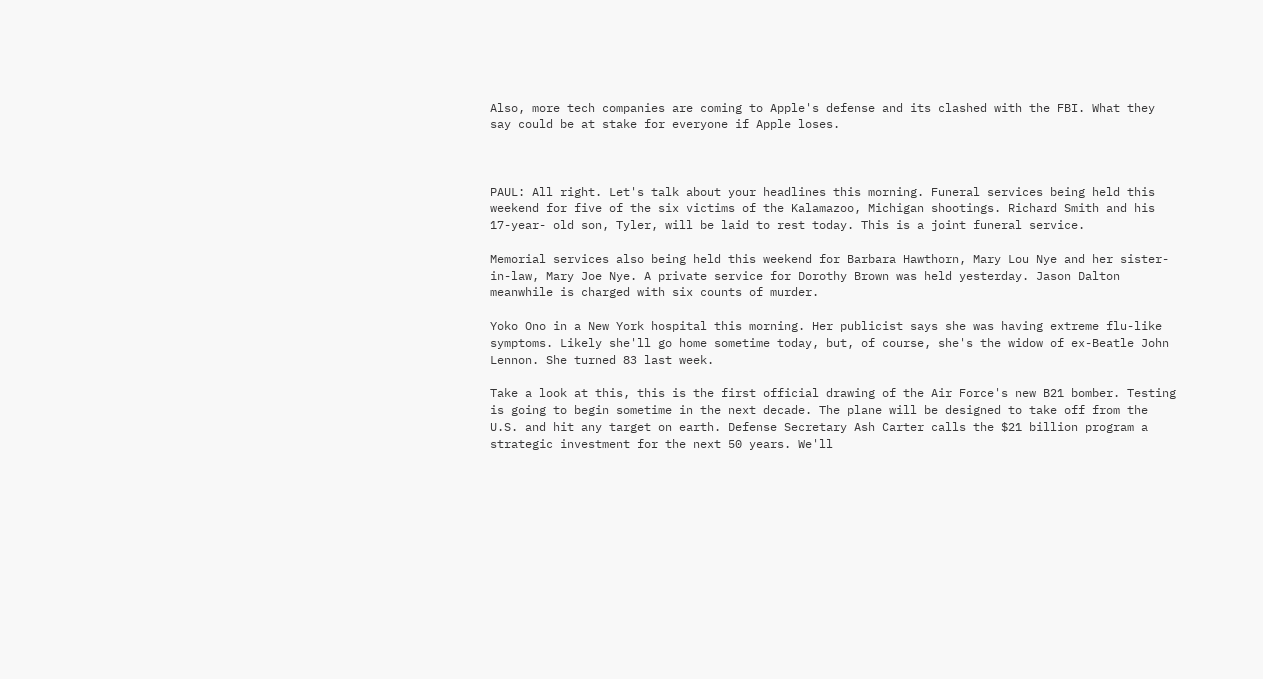Also, more tech companies are coming to Apple's defense and its clashed with the FBI. What they say could be at stake for everyone if Apple loses.



PAUL: All right. Let's talk about your headlines this morning. Funeral services being held this weekend for five of the six victims of the Kalamazoo, Michigan shootings. Richard Smith and his 17-year- old son, Tyler, will be laid to rest today. This is a joint funeral service.

Memorial services also being held this weekend for Barbara Hawthorn, Mary Lou Nye and her sister-in-law, Mary Joe Nye. A private service for Dorothy Brown was held yesterday. Jason Dalton meanwhile is charged with six counts of murder.

Yoko Ono in a New York hospital this morning. Her publicist says she was having extreme flu-like symptoms. Likely she'll go home sometime today, but, of course, she's the widow of ex-Beatle John Lennon. She turned 83 last week.

Take a look at this, this is the first official drawing of the Air Force's new B21 bomber. Testing is going to begin sometime in the next decade. The plane will be designed to take off from the U.S. and hit any target on earth. Defense Secretary Ash Carter calls the $21 billion program a strategic investment for the next 50 years. We'll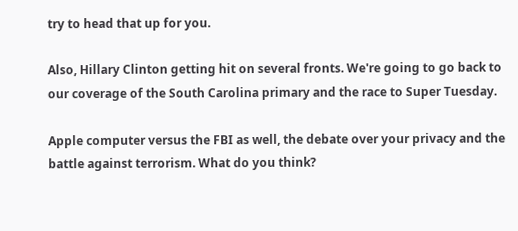try to head that up for you.

Also, Hillary Clinton getting hit on several fronts. We're going to go back to our coverage of the South Carolina primary and the race to Super Tuesday.

Apple computer versus the FBI as well, the debate over your privacy and the battle against terrorism. What do you think?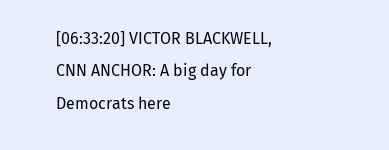[06:33:20] VICTOR BLACKWELL, CNN ANCHOR: A big day for Democrats here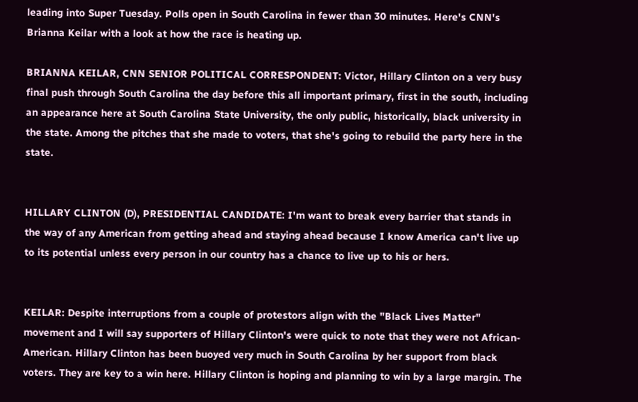leading into Super Tuesday. Polls open in South Carolina in fewer than 30 minutes. Here's CNN's Brianna Keilar with a look at how the race is heating up.

BRIANNA KEILAR, CNN SENIOR POLITICAL CORRESPONDENT: Victor, Hillary Clinton on a very busy final push through South Carolina the day before this all important primary, first in the south, including an appearance here at South Carolina State University, the only public, historically, black university in the state. Among the pitches that she made to voters, that she's going to rebuild the party here in the state.


HILLARY CLINTON (D), PRESIDENTIAL CANDIDATE: I'm want to break every barrier that stands in the way of any American from getting ahead and staying ahead because I know America can't live up to its potential unless every person in our country has a chance to live up to his or hers.


KEILAR: Despite interruptions from a couple of protestors align with the "Black Lives Matter" movement and I will say supporters of Hillary Clinton's were quick to note that they were not African-American. Hillary Clinton has been buoyed very much in South Carolina by her support from black voters. They are key to a win here. Hillary Clinton is hoping and planning to win by a large margin. The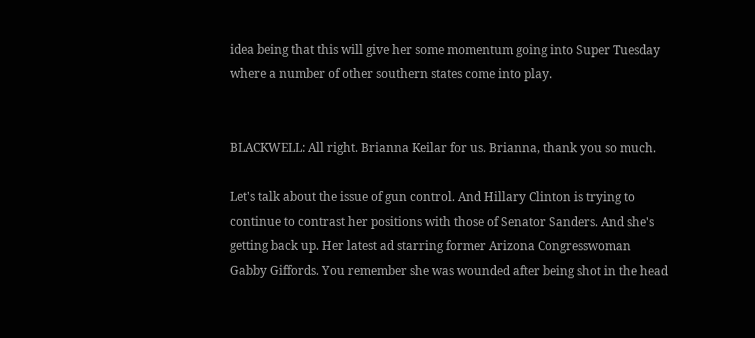idea being that this will give her some momentum going into Super Tuesday where a number of other southern states come into play.


BLACKWELL: All right. Brianna Keilar for us. Brianna, thank you so much.

Let's talk about the issue of gun control. And Hillary Clinton is trying to continue to contrast her positions with those of Senator Sanders. And she's getting back up. Her latest ad starring former Arizona Congresswoman Gabby Giffords. You remember she was wounded after being shot in the head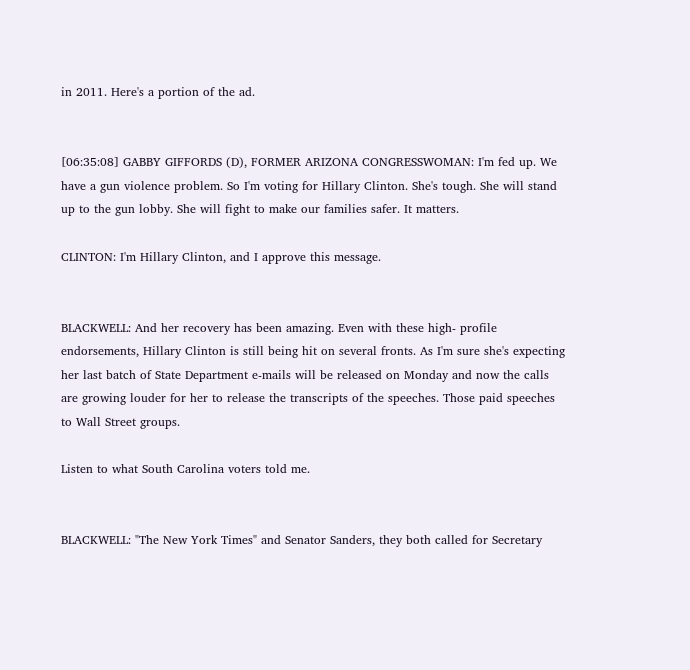in 2011. Here's a portion of the ad.


[06:35:08] GABBY GIFFORDS (D), FORMER ARIZONA CONGRESSWOMAN: I'm fed up. We have a gun violence problem. So I'm voting for Hillary Clinton. She's tough. She will stand up to the gun lobby. She will fight to make our families safer. It matters.

CLINTON: I'm Hillary Clinton, and I approve this message.


BLACKWELL: And her recovery has been amazing. Even with these high- profile endorsements, Hillary Clinton is still being hit on several fronts. As I'm sure she's expecting her last batch of State Department e-mails will be released on Monday and now the calls are growing louder for her to release the transcripts of the speeches. Those paid speeches to Wall Street groups.

Listen to what South Carolina voters told me.


BLACKWELL: "The New York Times" and Senator Sanders, they both called for Secretary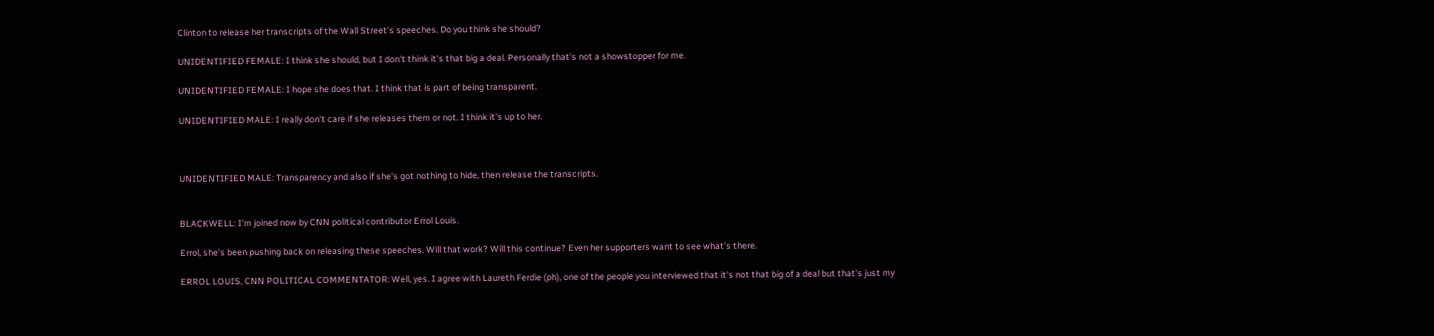Clinton to release her transcripts of the Wall Street's speeches. Do you think she should?

UNIDENTIFIED FEMALE: I think she should, but I don't think it's that big a deal. Personally that's not a showstopper for me.

UNIDENTIFIED FEMALE: I hope she does that. I think that is part of being transparent.

UNIDENTIFIED MALE: I really don't care if she releases them or not. I think it's up to her.



UNIDENTIFIED MALE: Transparency and also if she's got nothing to hide, then release the transcripts.


BLACKWELL: I'm joined now by CNN political contributor Errol Louis.

Errol, she's been pushing back on releasing these speeches. Will that work? Will this continue? Even her supporters want to see what's there.

ERROL LOUIS, CNN POLITICAL COMMENTATOR: Well, yes. I agree with Laureth Ferdie (ph), one of the people you interviewed that it's not that big of a deal but that's just my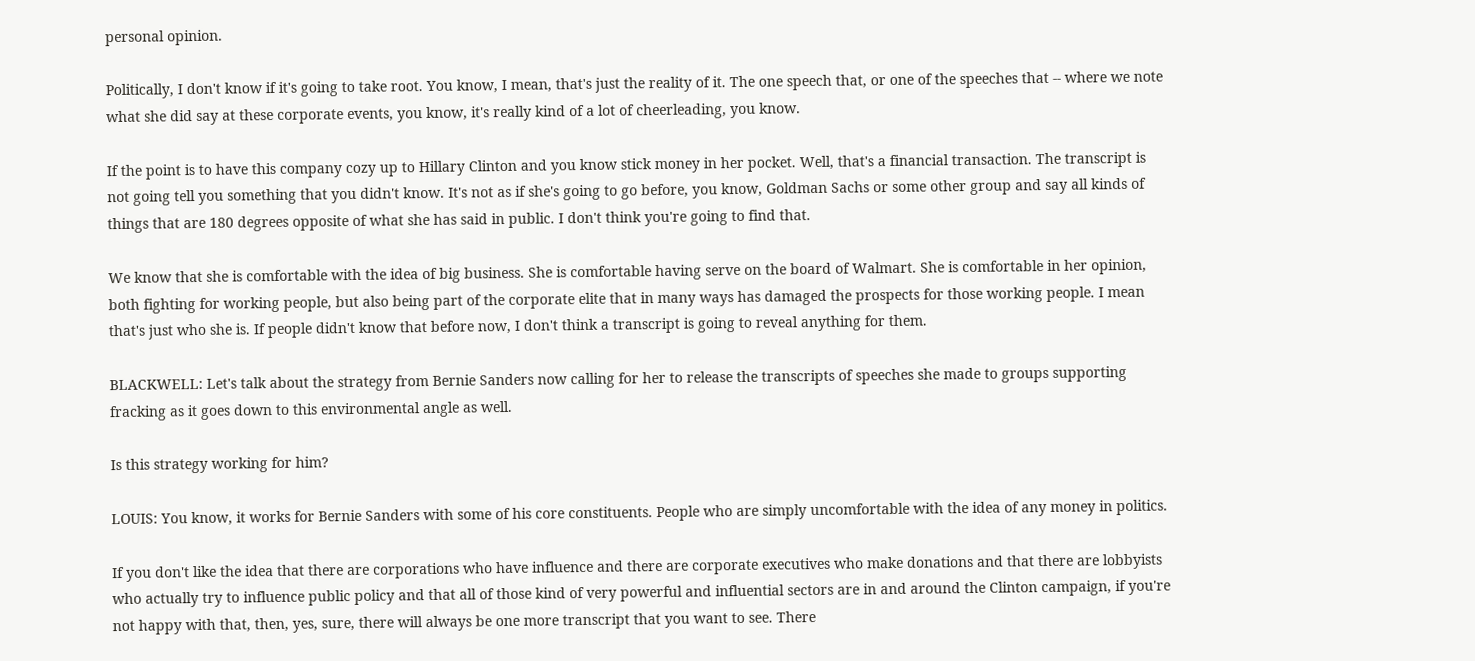personal opinion.

Politically, I don't know if it's going to take root. You know, I mean, that's just the reality of it. The one speech that, or one of the speeches that -- where we note what she did say at these corporate events, you know, it's really kind of a lot of cheerleading, you know.

If the point is to have this company cozy up to Hillary Clinton and you know stick money in her pocket. Well, that's a financial transaction. The transcript is not going tell you something that you didn't know. It's not as if she's going to go before, you know, Goldman Sachs or some other group and say all kinds of things that are 180 degrees opposite of what she has said in public. I don't think you're going to find that.

We know that she is comfortable with the idea of big business. She is comfortable having serve on the board of Walmart. She is comfortable in her opinion, both fighting for working people, but also being part of the corporate elite that in many ways has damaged the prospects for those working people. I mean that's just who she is. If people didn't know that before now, I don't think a transcript is going to reveal anything for them.

BLACKWELL: Let's talk about the strategy from Bernie Sanders now calling for her to release the transcripts of speeches she made to groups supporting fracking as it goes down to this environmental angle as well.

Is this strategy working for him?

LOUIS: You know, it works for Bernie Sanders with some of his core constituents. People who are simply uncomfortable with the idea of any money in politics.

If you don't like the idea that there are corporations who have influence and there are corporate executives who make donations and that there are lobbyists who actually try to influence public policy and that all of those kind of very powerful and influential sectors are in and around the Clinton campaign, if you're not happy with that, then, yes, sure, there will always be one more transcript that you want to see. There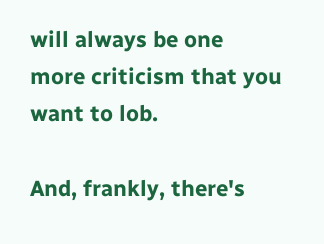will always be one more criticism that you want to lob.

And, frankly, there's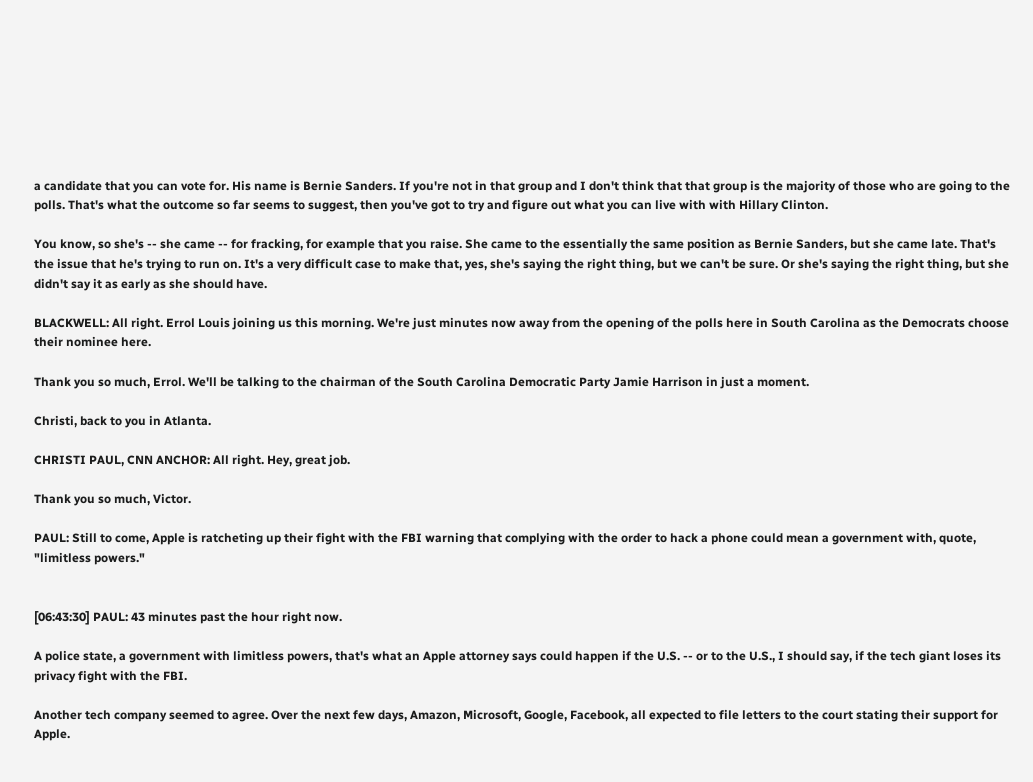a candidate that you can vote for. His name is Bernie Sanders. If you're not in that group and I don't think that that group is the majority of those who are going to the polls. That's what the outcome so far seems to suggest, then you've got to try and figure out what you can live with with Hillary Clinton.

You know, so she's -- she came -- for fracking, for example that you raise. She came to the essentially the same position as Bernie Sanders, but she came late. That's the issue that he's trying to run on. It's a very difficult case to make that, yes, she's saying the right thing, but we can't be sure. Or she's saying the right thing, but she didn't say it as early as she should have.

BLACKWELL: All right. Errol Louis joining us this morning. We're just minutes now away from the opening of the polls here in South Carolina as the Democrats choose their nominee here.

Thank you so much, Errol. We'll be talking to the chairman of the South Carolina Democratic Party Jamie Harrison in just a moment.

Christi, back to you in Atlanta.

CHRISTI PAUL, CNN ANCHOR: All right. Hey, great job.

Thank you so much, Victor.

PAUL: Still to come, Apple is ratcheting up their fight with the FBI warning that complying with the order to hack a phone could mean a government with, quote, "limitless powers."


[06:43:30] PAUL: 43 minutes past the hour right now.

A police state, a government with limitless powers, that's what an Apple attorney says could happen if the U.S. -- or to the U.S., I should say, if the tech giant loses its privacy fight with the FBI.

Another tech company seemed to agree. Over the next few days, Amazon, Microsoft, Google, Facebook, all expected to file letters to the court stating their support for Apple.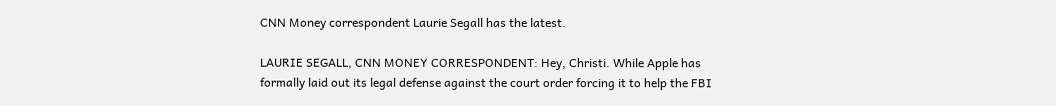CNN Money correspondent Laurie Segall has the latest.

LAURIE SEGALL, CNN MONEY CORRESPONDENT: Hey, Christi. While Apple has formally laid out its legal defense against the court order forcing it to help the FBI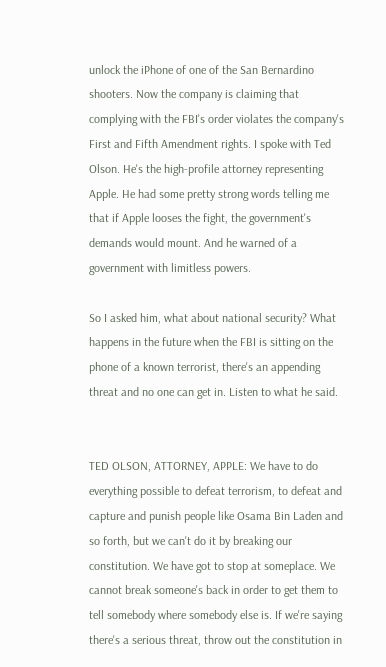unlock the iPhone of one of the San Bernardino shooters. Now the company is claiming that complying with the FBI's order violates the company's First and Fifth Amendment rights. I spoke with Ted Olson. He's the high-profile attorney representing Apple. He had some pretty strong words telling me that if Apple looses the fight, the government's demands would mount. And he warned of a government with limitless powers.

So I asked him, what about national security? What happens in the future when the FBI is sitting on the phone of a known terrorist, there's an appending threat and no one can get in. Listen to what he said.


TED OLSON, ATTORNEY, APPLE: We have to do everything possible to defeat terrorism, to defeat and capture and punish people like Osama Bin Laden and so forth, but we can't do it by breaking our constitution. We have got to stop at someplace. We cannot break someone's back in order to get them to tell somebody where somebody else is. If we're saying there's a serious threat, throw out the constitution in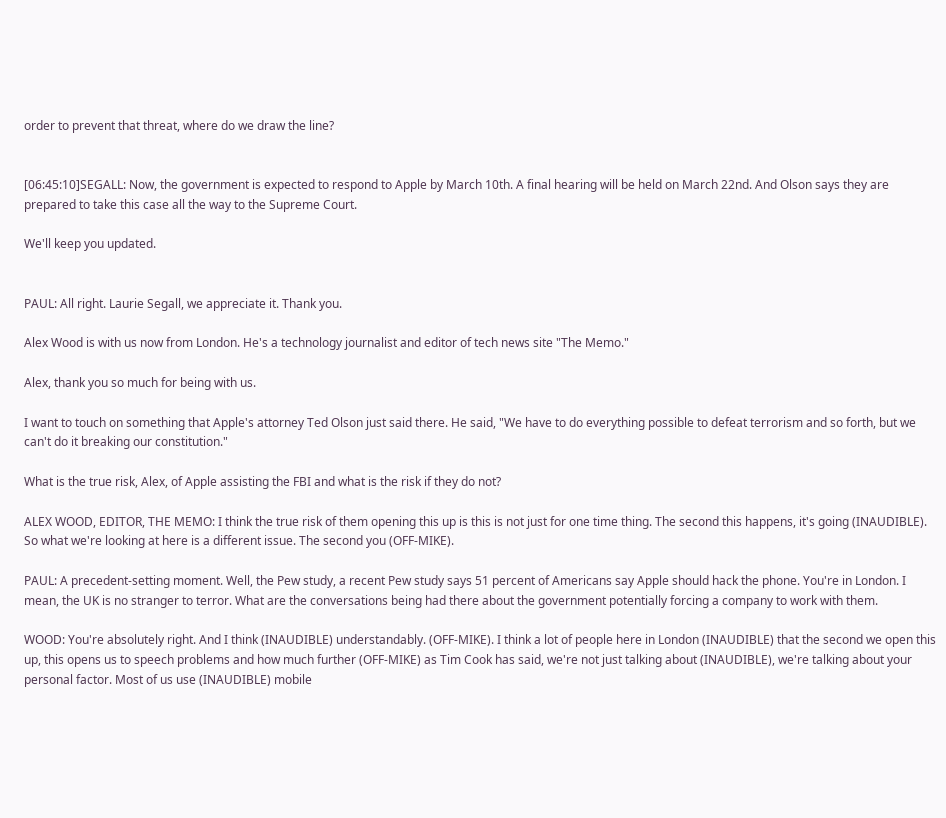order to prevent that threat, where do we draw the line?


[06:45:10]SEGALL: Now, the government is expected to respond to Apple by March 10th. A final hearing will be held on March 22nd. And Olson says they are prepared to take this case all the way to the Supreme Court.

We'll keep you updated.


PAUL: All right. Laurie Segall, we appreciate it. Thank you.

Alex Wood is with us now from London. He's a technology journalist and editor of tech news site "The Memo."

Alex, thank you so much for being with us.

I want to touch on something that Apple's attorney Ted Olson just said there. He said, "We have to do everything possible to defeat terrorism and so forth, but we can't do it breaking our constitution."

What is the true risk, Alex, of Apple assisting the FBI and what is the risk if they do not?

ALEX WOOD, EDITOR, THE MEMO: I think the true risk of them opening this up is this is not just for one time thing. The second this happens, it's going (INAUDIBLE). So what we're looking at here is a different issue. The second you (OFF-MIKE).

PAUL: A precedent-setting moment. Well, the Pew study, a recent Pew study says 51 percent of Americans say Apple should hack the phone. You're in London. I mean, the UK is no stranger to terror. What are the conversations being had there about the government potentially forcing a company to work with them.

WOOD: You're absolutely right. And I think (INAUDIBLE) understandably. (OFF-MIKE). I think a lot of people here in London (INAUDIBLE) that the second we open this up, this opens us to speech problems and how much further (OFF-MIKE) as Tim Cook has said, we're not just talking about (INAUDIBLE), we're talking about your personal factor. Most of us use (INAUDIBLE) mobile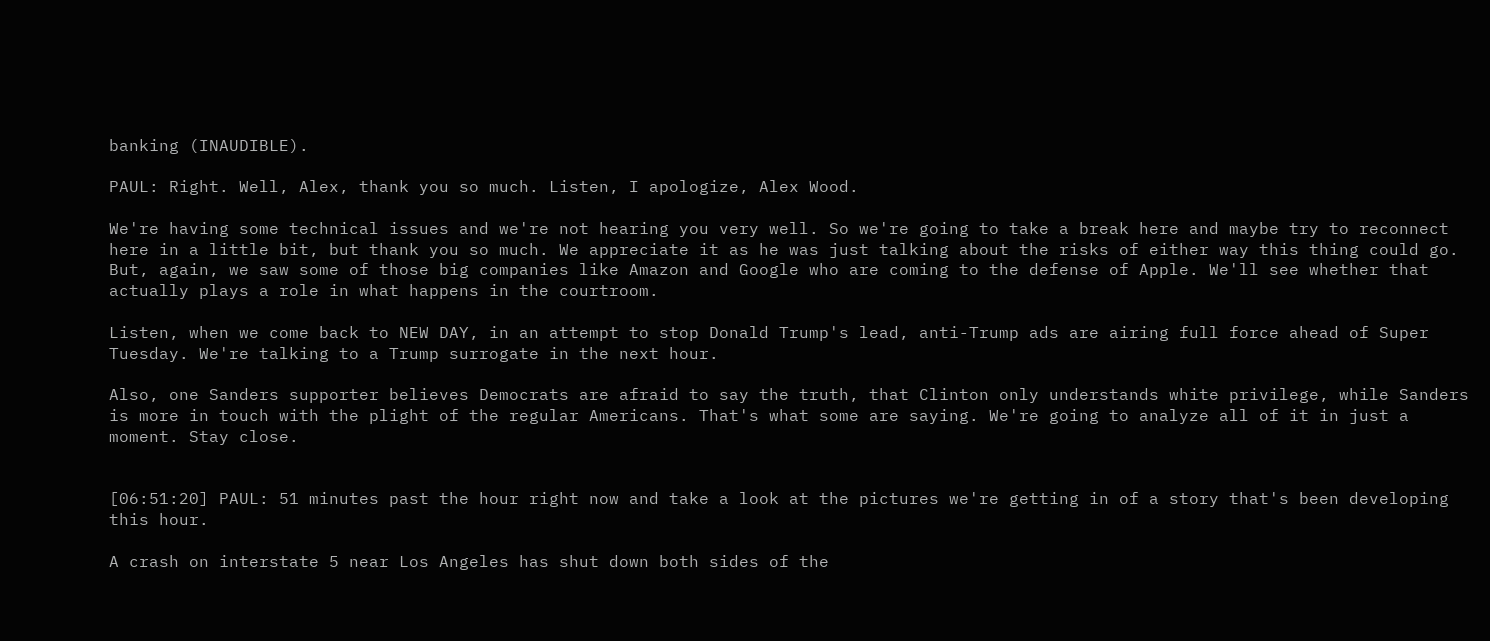banking (INAUDIBLE).

PAUL: Right. Well, Alex, thank you so much. Listen, I apologize, Alex Wood.

We're having some technical issues and we're not hearing you very well. So we're going to take a break here and maybe try to reconnect here in a little bit, but thank you so much. We appreciate it as he was just talking about the risks of either way this thing could go. But, again, we saw some of those big companies like Amazon and Google who are coming to the defense of Apple. We'll see whether that actually plays a role in what happens in the courtroom.

Listen, when we come back to NEW DAY, in an attempt to stop Donald Trump's lead, anti-Trump ads are airing full force ahead of Super Tuesday. We're talking to a Trump surrogate in the next hour.

Also, one Sanders supporter believes Democrats are afraid to say the truth, that Clinton only understands white privilege, while Sanders is more in touch with the plight of the regular Americans. That's what some are saying. We're going to analyze all of it in just a moment. Stay close.


[06:51:20] PAUL: 51 minutes past the hour right now and take a look at the pictures we're getting in of a story that's been developing this hour.

A crash on interstate 5 near Los Angeles has shut down both sides of the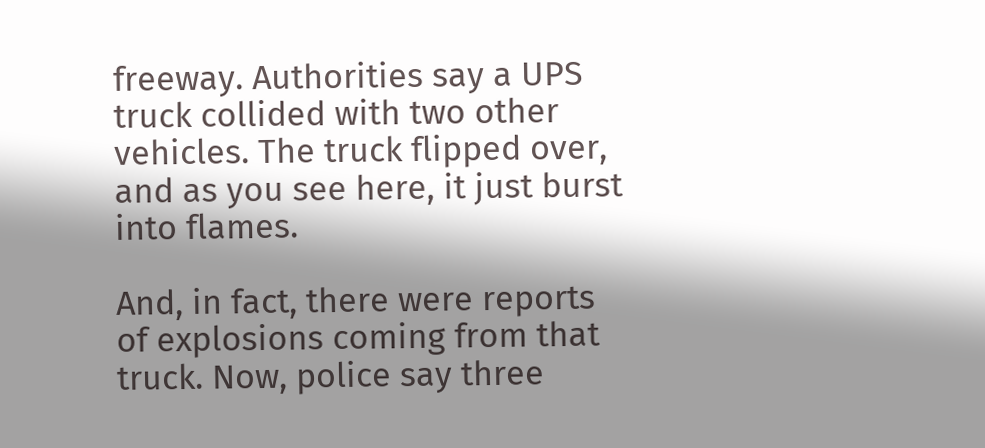freeway. Authorities say a UPS truck collided with two other vehicles. The truck flipped over, and as you see here, it just burst into flames.

And, in fact, there were reports of explosions coming from that truck. Now, police say three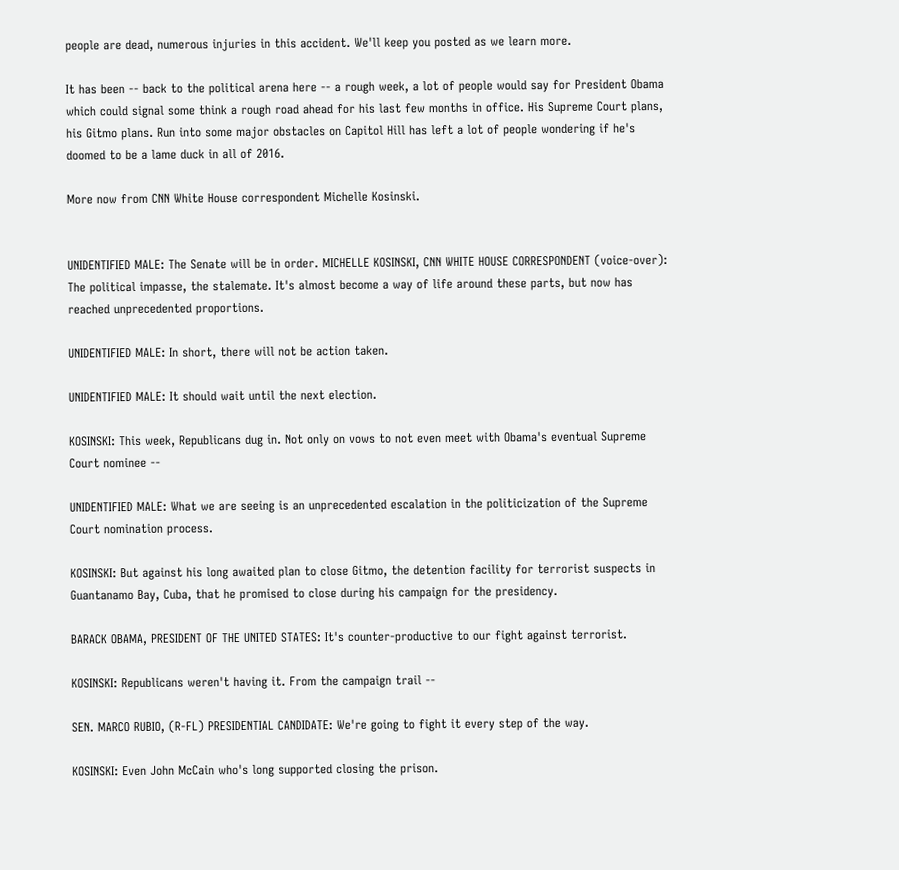people are dead, numerous injuries in this accident. We'll keep you posted as we learn more.

It has been -- back to the political arena here -- a rough week, a lot of people would say for President Obama which could signal some think a rough road ahead for his last few months in office. His Supreme Court plans, his Gitmo plans. Run into some major obstacles on Capitol Hill has left a lot of people wondering if he's doomed to be a lame duck in all of 2016.

More now from CNN White House correspondent Michelle Kosinski.


UNIDENTIFIED MALE: The Senate will be in order. MICHELLE KOSINSKI, CNN WHITE HOUSE CORRESPONDENT (voice-over): The political impasse, the stalemate. It's almost become a way of life around these parts, but now has reached unprecedented proportions.

UNIDENTIFIED MALE: In short, there will not be action taken.

UNIDENTIFIED MALE: It should wait until the next election.

KOSINSKI: This week, Republicans dug in. Not only on vows to not even meet with Obama's eventual Supreme Court nominee --

UNIDENTIFIED MALE: What we are seeing is an unprecedented escalation in the politicization of the Supreme Court nomination process.

KOSINSKI: But against his long awaited plan to close Gitmo, the detention facility for terrorist suspects in Guantanamo Bay, Cuba, that he promised to close during his campaign for the presidency.

BARACK OBAMA, PRESIDENT OF THE UNITED STATES: It's counter-productive to our fight against terrorist.

KOSINSKI: Republicans weren't having it. From the campaign trail --

SEN. MARCO RUBIO, (R-FL) PRESIDENTIAL CANDIDATE: We're going to fight it every step of the way.

KOSINSKI: Even John McCain who's long supported closing the prison.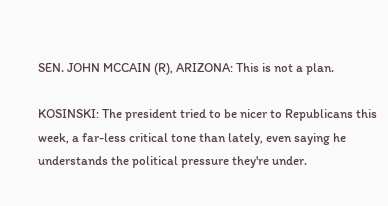SEN. JOHN MCCAIN (R), ARIZONA: This is not a plan.

KOSINSKI: The president tried to be nicer to Republicans this week, a far-less critical tone than lately, even saying he understands the political pressure they're under.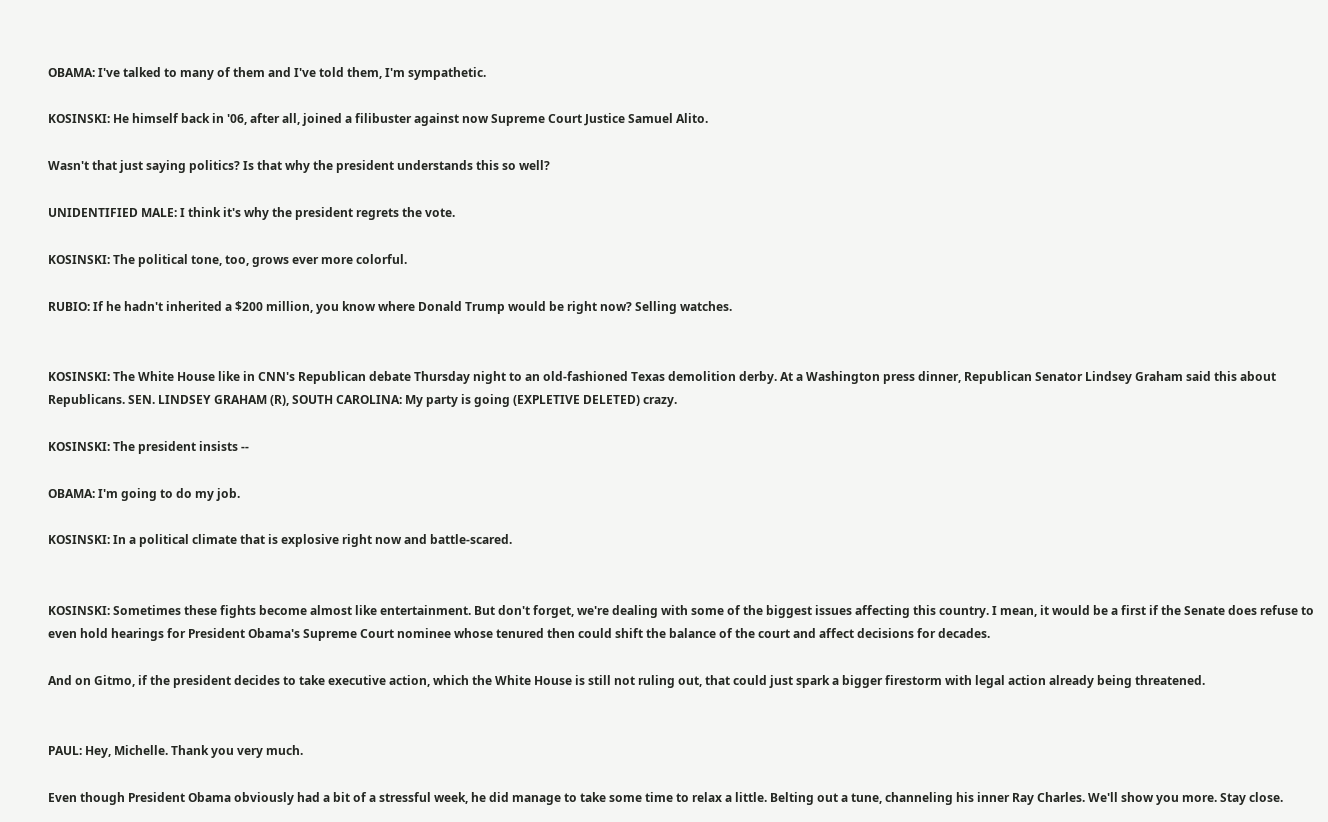OBAMA: I've talked to many of them and I've told them, I'm sympathetic.

KOSINSKI: He himself back in '06, after all, joined a filibuster against now Supreme Court Justice Samuel Alito.

Wasn't that just saying politics? Is that why the president understands this so well?

UNIDENTIFIED MALE: I think it's why the president regrets the vote.

KOSINSKI: The political tone, too, grows ever more colorful.

RUBIO: If he hadn't inherited a $200 million, you know where Donald Trump would be right now? Selling watches.


KOSINSKI: The White House like in CNN's Republican debate Thursday night to an old-fashioned Texas demolition derby. At a Washington press dinner, Republican Senator Lindsey Graham said this about Republicans. SEN. LINDSEY GRAHAM (R), SOUTH CAROLINA: My party is going (EXPLETIVE DELETED) crazy.

KOSINSKI: The president insists --

OBAMA: I'm going to do my job.

KOSINSKI: In a political climate that is explosive right now and battle-scared.


KOSINSKI: Sometimes these fights become almost like entertainment. But don't forget, we're dealing with some of the biggest issues affecting this country. I mean, it would be a first if the Senate does refuse to even hold hearings for President Obama's Supreme Court nominee whose tenured then could shift the balance of the court and affect decisions for decades.

And on Gitmo, if the president decides to take executive action, which the White House is still not ruling out, that could just spark a bigger firestorm with legal action already being threatened.


PAUL: Hey, Michelle. Thank you very much.

Even though President Obama obviously had a bit of a stressful week, he did manage to take some time to relax a little. Belting out a tune, channeling his inner Ray Charles. We'll show you more. Stay close.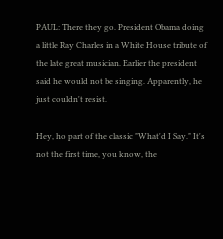PAUL: There they go. President Obama doing a little Ray Charles in a White House tribute of the late great musician. Earlier the president said he would not be singing. Apparently, he just couldn't resist.

Hey, ho part of the classic "What'd I Say." It's not the first time, you know, the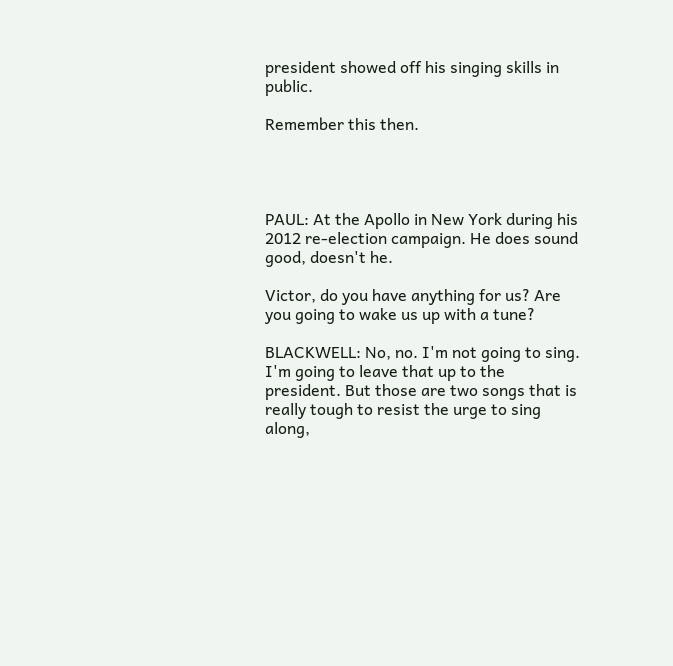president showed off his singing skills in public.

Remember this then.




PAUL: At the Apollo in New York during his 2012 re-election campaign. He does sound good, doesn't he.

Victor, do you have anything for us? Are you going to wake us up with a tune?

BLACKWELL: No, no. I'm not going to sing. I'm going to leave that up to the president. But those are two songs that is really tough to resist the urge to sing along,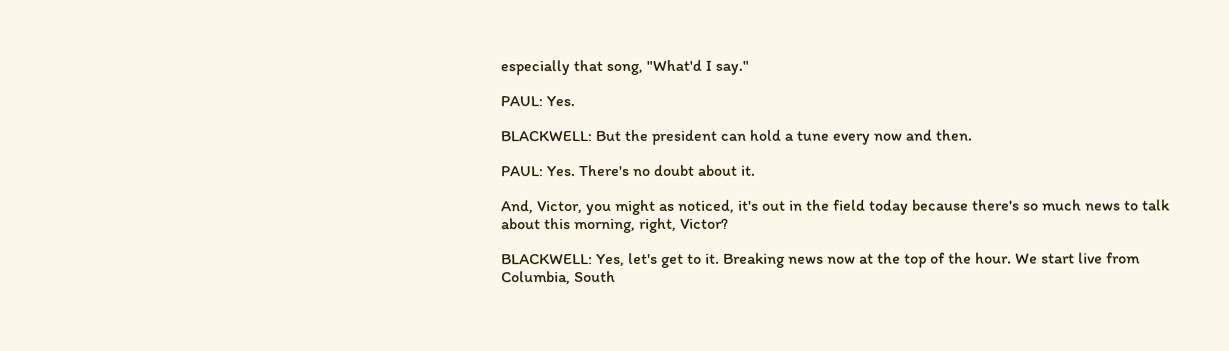especially that song, "What'd I say."

PAUL: Yes.

BLACKWELL: But the president can hold a tune every now and then.

PAUL: Yes. There's no doubt about it.

And, Victor, you might as noticed, it's out in the field today because there's so much news to talk about this morning, right, Victor?

BLACKWELL: Yes, let's get to it. Breaking news now at the top of the hour. We start live from Columbia, South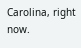Carolina, right now.